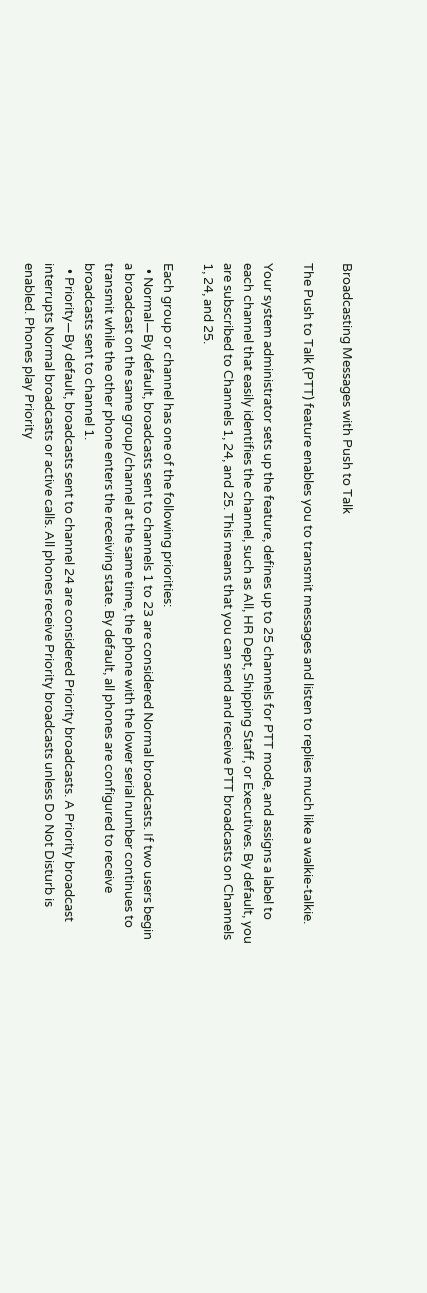Broadcasting Messages with Push to Talk

The Push to Talk (PTT) feature enables you to transmit messages and listen to replies much like a walkie-talkie.

Your system administrator sets up the feature, defines up to 25 channels for PTT mode, and assigns a label to each channel that easily identifies the channel, such as All, HR Dept, Shipping Staff, or Executives. By default, you are subscribed to Channels 1, 24, and 25. This means that you can send and receive PTT broadcasts on Channels 1, 24, and 25.

Each group or channel has one of the following priorities:
  • Normal—By default, broadcasts sent to channels 1 to 23 are considered Normal broadcasts. If two users begin a broadcast on the same group/channel at the same time, the phone with the lower serial number continues to transmit while the other phone enters the receiving state. By default, all phones are configured to receive broadcasts sent to channel 1.
  • Priority—By default, broadcasts sent to channel 24 are considered Priority broadcasts. A Priority broadcast interrupts Normal broadcasts or active calls. All phones receive Priority broadcasts unless Do Not Disturb is enabled. Phones play Priority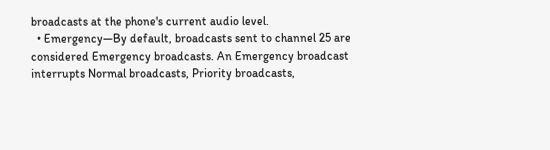broadcasts at the phone's current audio level.
  • Emergency—By default, broadcasts sent to channel 25 are considered Emergency broadcasts. An Emergency broadcast interrupts Normal broadcasts, Priority broadcasts,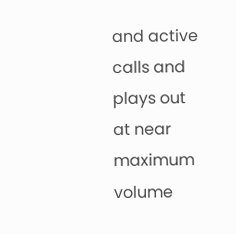and active calls and plays out at near maximum volume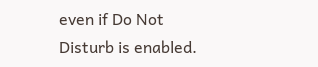even if Do Not Disturb is enabled.